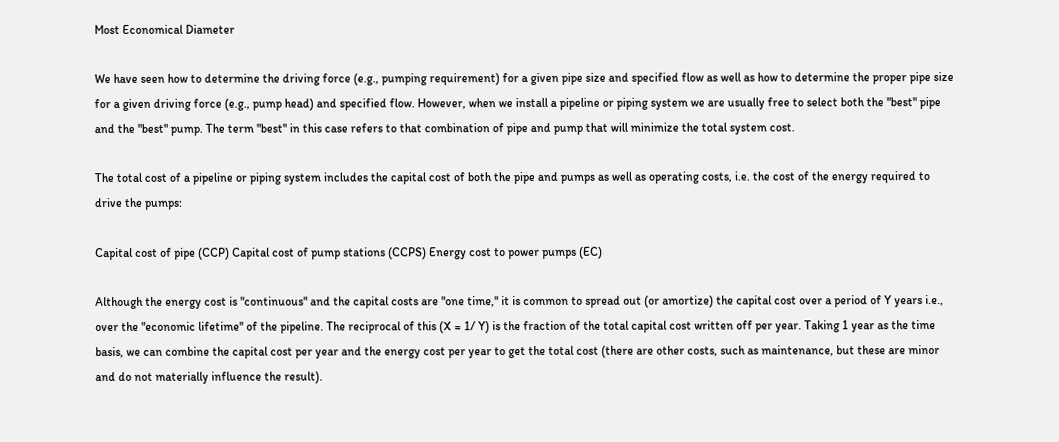Most Economical Diameter

We have seen how to determine the driving force (e.g., pumping requirement) for a given pipe size and specified flow as well as how to determine the proper pipe size for a given driving force (e.g., pump head) and specified flow. However, when we install a pipeline or piping system we are usually free to select both the "best" pipe and the "best" pump. The term "best" in this case refers to that combination of pipe and pump that will minimize the total system cost.

The total cost of a pipeline or piping system includes the capital cost of both the pipe and pumps as well as operating costs, i.e. the cost of the energy required to drive the pumps:

Capital cost of pipe (CCP) Capital cost of pump stations (CCPS) Energy cost to power pumps (EC)

Although the energy cost is "continuous" and the capital costs are "one time,'' it is common to spread out (or amortize) the capital cost over a period of Y years i.e., over the "economic lifetime'' of the pipeline. The reciprocal of this (X = 1/ Y) is the fraction of the total capital cost written off per year. Taking 1 year as the time basis, we can combine the capital cost per year and the energy cost per year to get the total cost (there are other costs, such as maintenance, but these are minor and do not materially influence the result).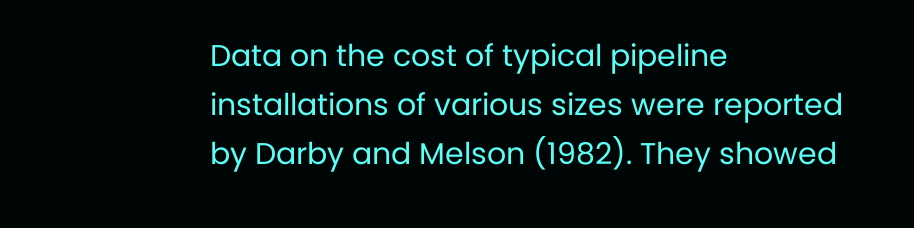Data on the cost of typical pipeline installations of various sizes were reported by Darby and Melson (1982). They showed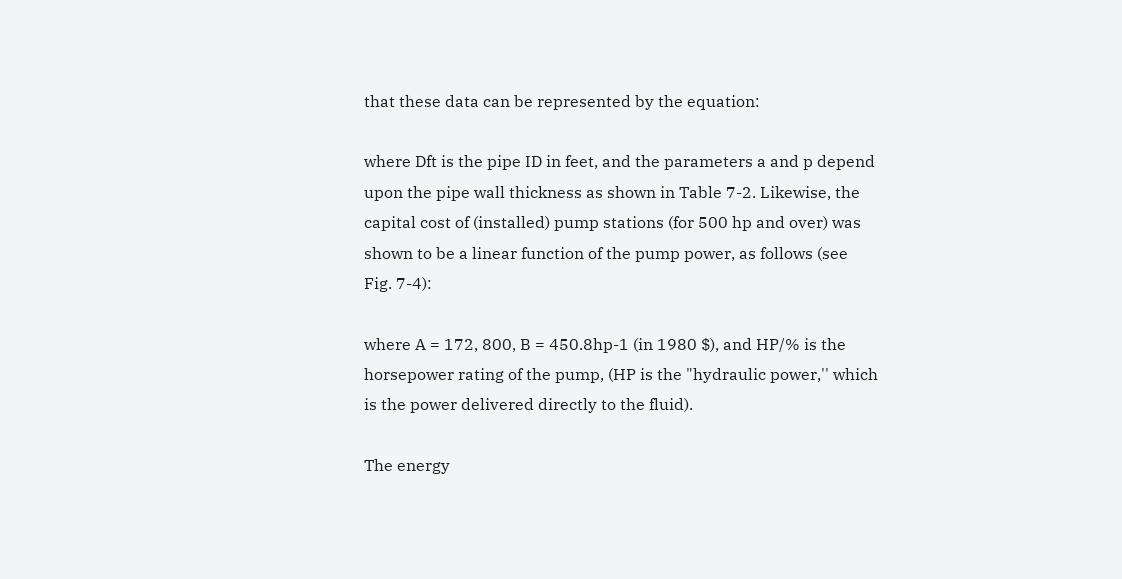that these data can be represented by the equation:

where Dft is the pipe ID in feet, and the parameters a and p depend upon the pipe wall thickness as shown in Table 7-2. Likewise, the capital cost of (installed) pump stations (for 500 hp and over) was shown to be a linear function of the pump power, as follows (see Fig. 7-4):

where A = 172, 800, B = 450.8hp-1 (in 1980 $), and HP/% is the horsepower rating of the pump, (HP is the "hydraulic power,'' which is the power delivered directly to the fluid).

The energy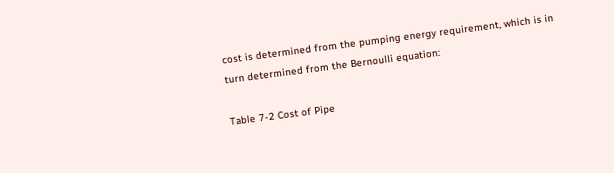cost is determined from the pumping energy requirement, which is in turn determined from the Bernoulli equation:

Table 7-2 Cost of Pipe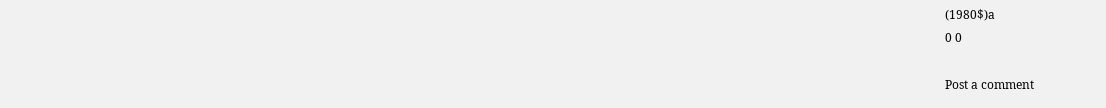(1980$)a
0 0

Post a comment